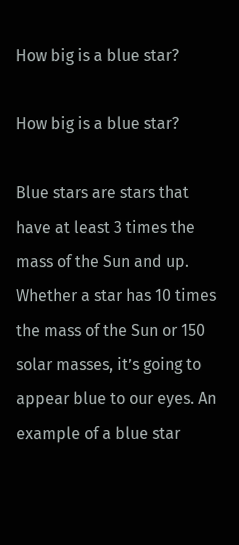How big is a blue star?

How big is a blue star?

Blue stars are stars that have at least 3 times the mass of the Sun and up. Whether a star has 10 times the mass of the Sun or 150 solar masses, it’s going to appear blue to our eyes. An example of a blue star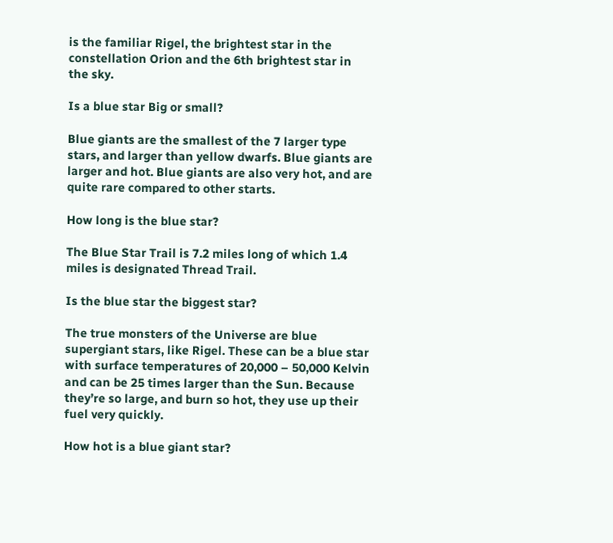is the familiar Rigel, the brightest star in the constellation Orion and the 6th brightest star in the sky.

Is a blue star Big or small?

Blue giants are the smallest of the 7 larger type stars, and larger than yellow dwarfs. Blue giants are larger and hot. Blue giants are also very hot, and are quite rare compared to other starts.

How long is the blue star?

The Blue Star Trail is 7.2 miles long of which 1.4 miles is designated Thread Trail.

Is the blue star the biggest star?

The true monsters of the Universe are blue supergiant stars, like Rigel. These can be a blue star with surface temperatures of 20,000 – 50,000 Kelvin and can be 25 times larger than the Sun. Because they’re so large, and burn so hot, they use up their fuel very quickly.

How hot is a blue giant star?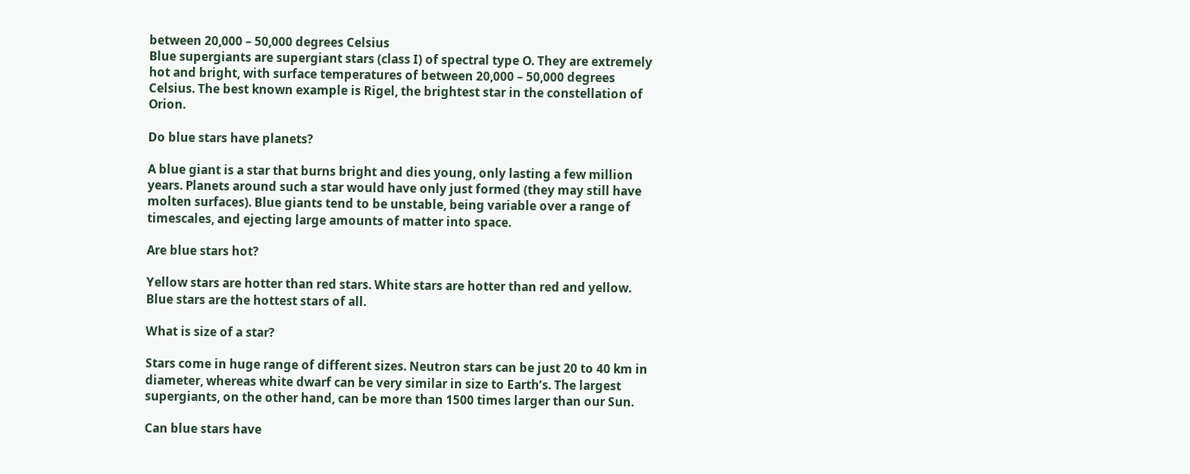between 20,000 – 50,000 degrees Celsius
Blue supergiants are supergiant stars (class I) of spectral type O. They are extremely hot and bright, with surface temperatures of between 20,000 – 50,000 degrees Celsius. The best known example is Rigel, the brightest star in the constellation of Orion.

Do blue stars have planets?

A blue giant is a star that burns bright and dies young, only lasting a few million years. Planets around such a star would have only just formed (they may still have molten surfaces). Blue giants tend to be unstable, being variable over a range of timescales, and ejecting large amounts of matter into space.

Are blue stars hot?

Yellow stars are hotter than red stars. White stars are hotter than red and yellow. Blue stars are the hottest stars of all.

What is size of a star?

Stars come in huge range of different sizes. Neutron stars can be just 20 to 40 km in diameter, whereas white dwarf can be very similar in size to Earth’s. The largest supergiants, on the other hand, can be more than 1500 times larger than our Sun.

Can blue stars have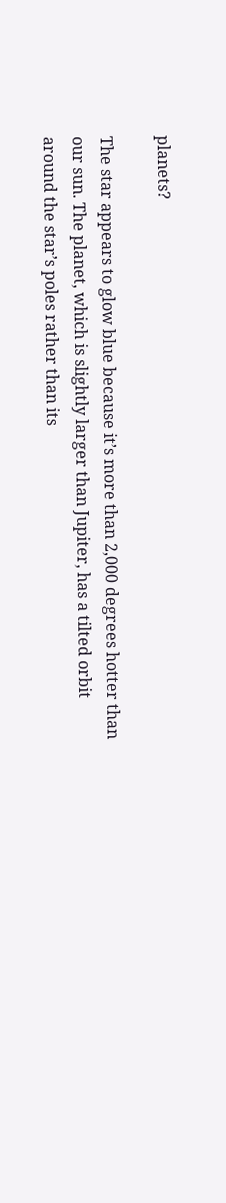planets?

The star appears to glow blue because it’s more than 2,000 degrees hotter than our sun. The planet, which is slightly larger than Jupiter, has a tilted orbit around the star’s poles rather than its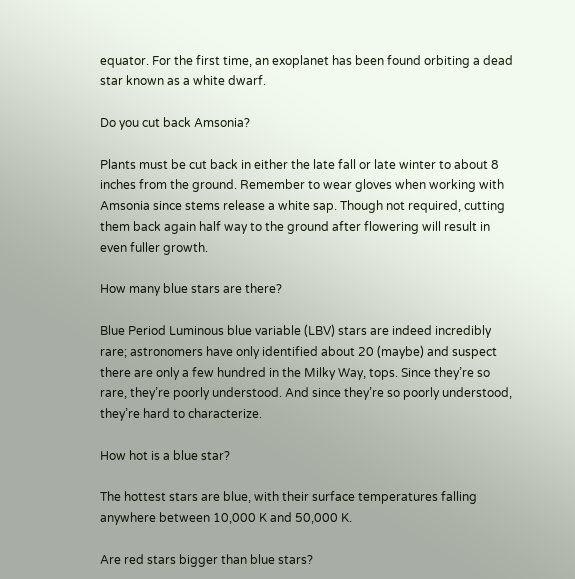equator. For the first time, an exoplanet has been found orbiting a dead star known as a white dwarf.

Do you cut back Amsonia?

Plants must be cut back in either the late fall or late winter to about 8 inches from the ground. Remember to wear gloves when working with Amsonia since stems release a white sap. Though not required, cutting them back again half way to the ground after flowering will result in even fuller growth.

How many blue stars are there?

Blue Period Luminous blue variable (LBV) stars are indeed incredibly rare; astronomers have only identified about 20 (maybe) and suspect there are only a few hundred in the Milky Way, tops. Since they’re so rare, they’re poorly understood. And since they’re so poorly understood, they’re hard to characterize.

How hot is a blue star?

The hottest stars are blue, with their surface temperatures falling anywhere between 10,000 K and 50,000 K.

Are red stars bigger than blue stars?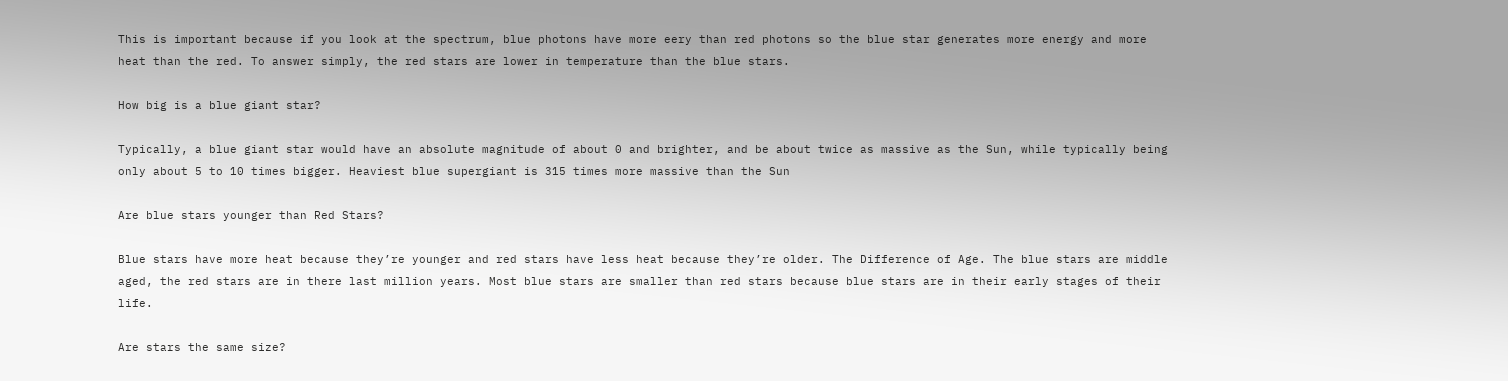This is important because if you look at the spectrum, blue photons have more eery than red photons so the blue star generates more energy and more heat than the red. To answer simply, the red stars are lower in temperature than the blue stars.

How big is a blue giant star?

Typically, a blue giant star would have an absolute magnitude of about 0 and brighter, and be about twice as massive as the Sun, while typically being only about 5 to 10 times bigger. Heaviest blue supergiant is 315 times more massive than the Sun

Are blue stars younger than Red Stars?

Blue stars have more heat because they’re younger and red stars have less heat because they’re older. The Difference of Age. The blue stars are middle aged, the red stars are in there last million years. Most blue stars are smaller than red stars because blue stars are in their early stages of their life.

Are stars the same size?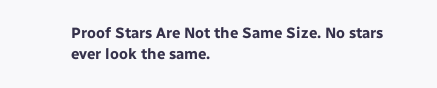Proof Stars Are Not the Same Size. No stars ever look the same.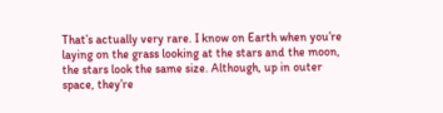That’s actually very rare. I know on Earth when you’re laying on the grass looking at the stars and the moon, the stars look the same size. Although, up in outer space, they’re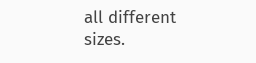all different sizes.